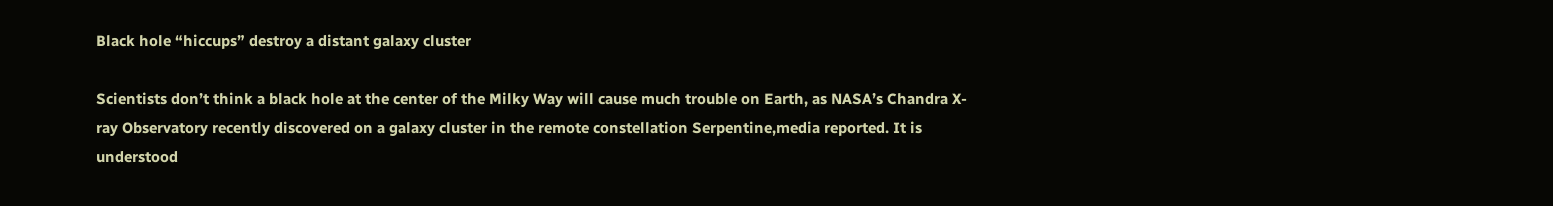Black hole “hiccups” destroy a distant galaxy cluster

Scientists don’t think a black hole at the center of the Milky Way will cause much trouble on Earth, as NASA’s Chandra X-ray Observatory recently discovered on a galaxy cluster in the remote constellation Serpentine,media reported. It is understood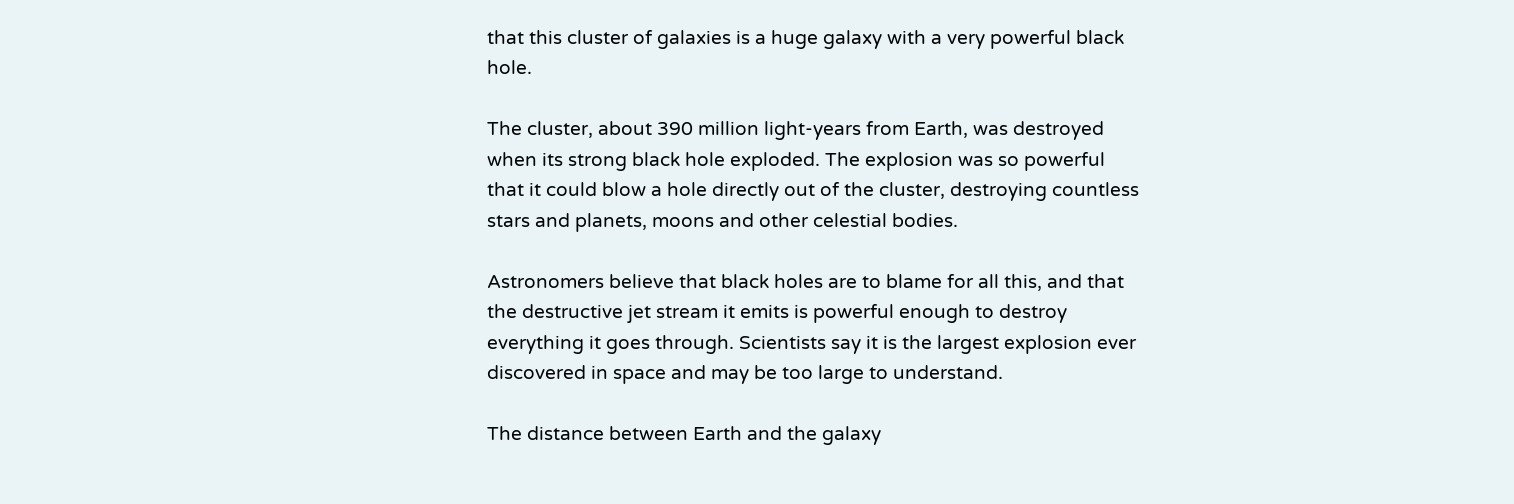that this cluster of galaxies is a huge galaxy with a very powerful black hole.

The cluster, about 390 million light-years from Earth, was destroyed when its strong black hole exploded. The explosion was so powerful that it could blow a hole directly out of the cluster, destroying countless stars and planets, moons and other celestial bodies.

Astronomers believe that black holes are to blame for all this, and that the destructive jet stream it emits is powerful enough to destroy everything it goes through. Scientists say it is the largest explosion ever discovered in space and may be too large to understand.

The distance between Earth and the galaxy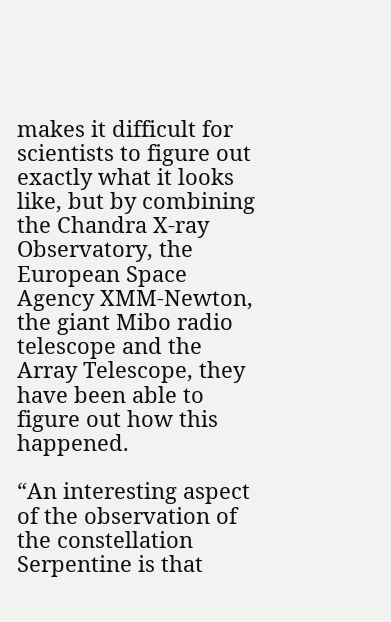makes it difficult for scientists to figure out exactly what it looks like, but by combining the Chandra X-ray Observatory, the European Space Agency XMM-Newton, the giant Mibo radio telescope and the Array Telescope, they have been able to figure out how this happened.

“An interesting aspect of the observation of the constellation Serpentine is that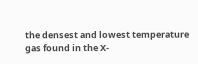the densest and lowest temperature gas found in the X-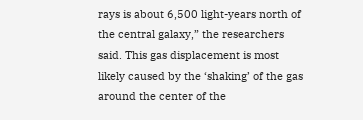rays is about 6,500 light-years north of the central galaxy,” the researchers said. This gas displacement is most likely caused by the ‘shaking’ of the gas around the center of the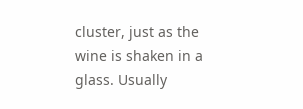cluster, just as the wine is shaken in a glass. Usually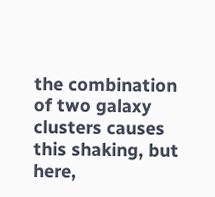the combination of two galaxy clusters causes this shaking, but here,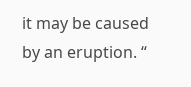it may be caused by an eruption. “